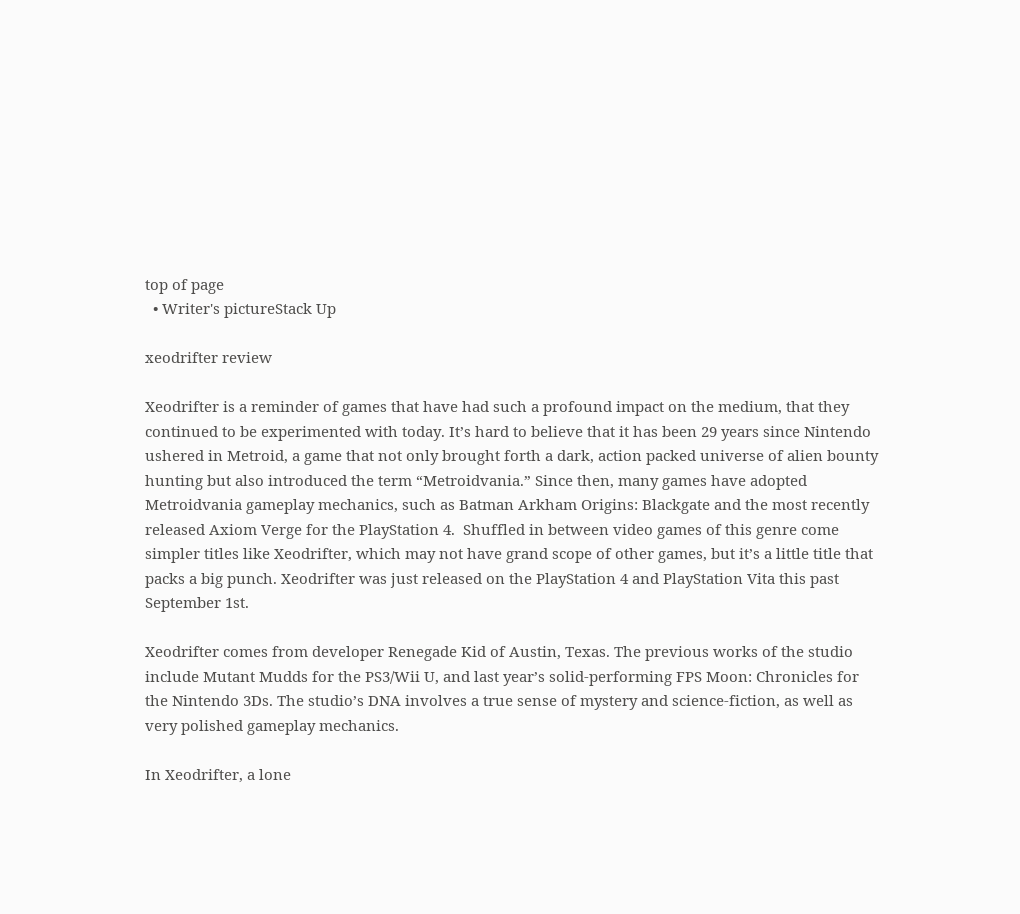top of page
  • Writer's pictureStack Up

xeodrifter review

Xeodrifter is a reminder of games that have had such a profound impact on the medium, that they continued to be experimented with today. It’s hard to believe that it has been 29 years since Nintendo ushered in Metroid, a game that not only brought forth a dark, action packed universe of alien bounty hunting but also introduced the term “Metroidvania.” Since then, many games have adopted Metroidvania gameplay mechanics, such as Batman Arkham Origins: Blackgate and the most recently released Axiom Verge for the PlayStation 4.  Shuffled in between video games of this genre come simpler titles like Xeodrifter, which may not have grand scope of other games, but it’s a little title that packs a big punch. Xeodrifter was just released on the PlayStation 4 and PlayStation Vita this past September 1st.

Xeodrifter comes from developer Renegade Kid of Austin, Texas. The previous works of the studio include Mutant Mudds for the PS3/Wii U, and last year’s solid-performing FPS Moon: Chronicles for the Nintendo 3Ds. The studio’s DNA involves a true sense of mystery and science-fiction, as well as very polished gameplay mechanics.

In Xeodrifter, a lone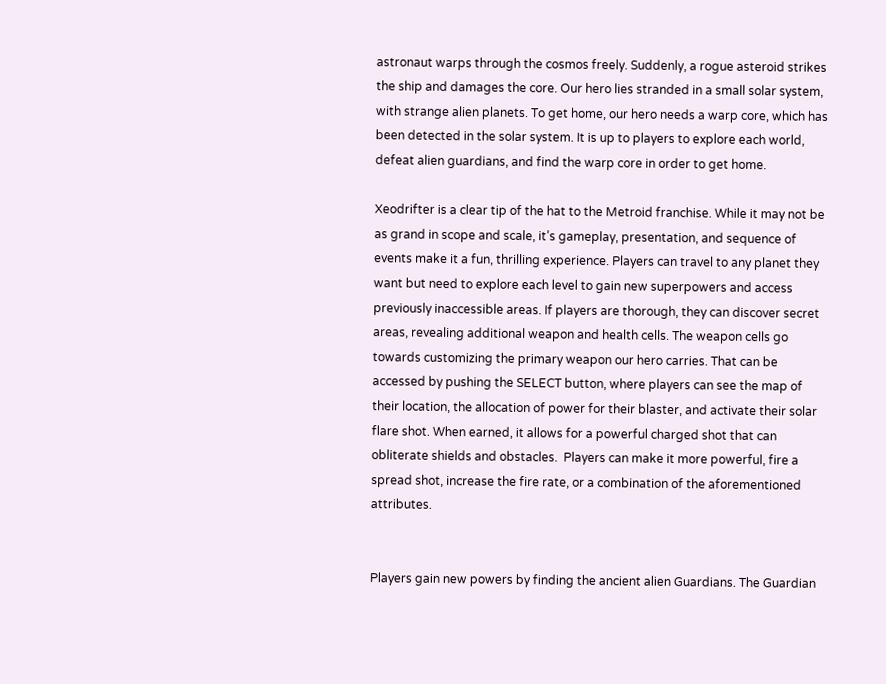astronaut warps through the cosmos freely. Suddenly, a rogue asteroid strikes the ship and damages the core. Our hero lies stranded in a small solar system, with strange alien planets. To get home, our hero needs a warp core, which has been detected in the solar system. It is up to players to explore each world, defeat alien guardians, and find the warp core in order to get home.

Xeodrifter is a clear tip of the hat to the Metroid franchise. While it may not be as grand in scope and scale, it’s gameplay, presentation, and sequence of events make it a fun, thrilling experience. Players can travel to any planet they want but need to explore each level to gain new superpowers and access previously inaccessible areas. If players are thorough, they can discover secret areas, revealing additional weapon and health cells. The weapon cells go towards customizing the primary weapon our hero carries. That can be accessed by pushing the SELECT button, where players can see the map of their location, the allocation of power for their blaster, and activate their solar flare shot. When earned, it allows for a powerful charged shot that can obliterate shields and obstacles.  Players can make it more powerful, fire a spread shot, increase the fire rate, or a combination of the aforementioned attributes.


Players gain new powers by finding the ancient alien Guardians. The Guardian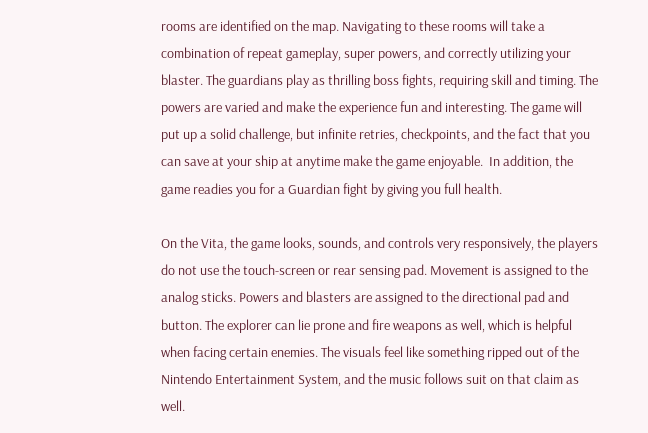rooms are identified on the map. Navigating to these rooms will take a combination of repeat gameplay, super powers, and correctly utilizing your blaster. The guardians play as thrilling boss fights, requiring skill and timing. The powers are varied and make the experience fun and interesting. The game will put up a solid challenge, but infinite retries, checkpoints, and the fact that you can save at your ship at anytime make the game enjoyable.  In addition, the game readies you for a Guardian fight by giving you full health.

On the Vita, the game looks, sounds, and controls very responsively, the players do not use the touch-screen or rear sensing pad. Movement is assigned to the analog sticks. Powers and blasters are assigned to the directional pad and button. The explorer can lie prone and fire weapons as well, which is helpful when facing certain enemies. The visuals feel like something ripped out of the Nintendo Entertainment System, and the music follows suit on that claim as well.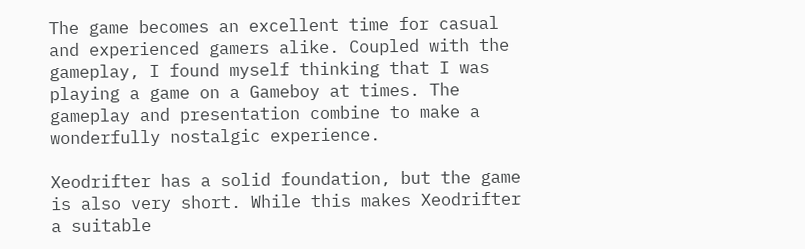The game becomes an excellent time for casual and experienced gamers alike. Coupled with the gameplay, I found myself thinking that I was playing a game on a Gameboy at times. The gameplay and presentation combine to make a wonderfully nostalgic experience.

Xeodrifter has a solid foundation, but the game is also very short. While this makes Xeodrifter a suitable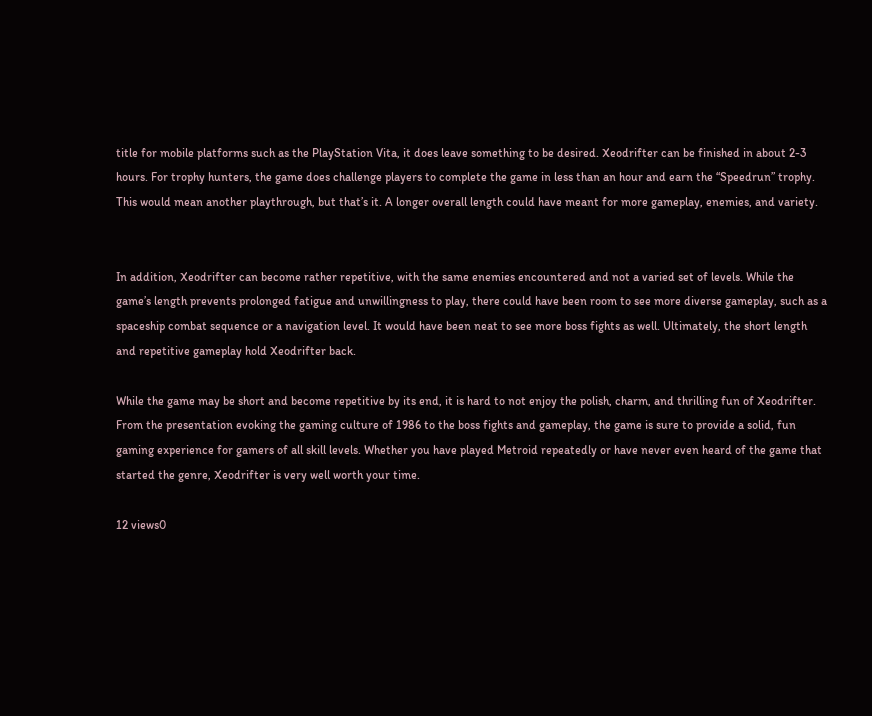title for mobile platforms such as the PlayStation Vita, it does leave something to be desired. Xeodrifter can be finished in about 2-3 hours. For trophy hunters, the game does challenge players to complete the game in less than an hour and earn the “Speedrun” trophy. This would mean another playthrough, but that’s it. A longer overall length could have meant for more gameplay, enemies, and variety.


In addition, Xeodrifter can become rather repetitive, with the same enemies encountered and not a varied set of levels. While the game’s length prevents prolonged fatigue and unwillingness to play, there could have been room to see more diverse gameplay, such as a spaceship combat sequence or a navigation level. It would have been neat to see more boss fights as well. Ultimately, the short length and repetitive gameplay hold Xeodrifter back.

While the game may be short and become repetitive by its end, it is hard to not enjoy the polish, charm, and thrilling fun of Xeodrifter. From the presentation evoking the gaming culture of 1986 to the boss fights and gameplay, the game is sure to provide a solid, fun gaming experience for gamers of all skill levels. Whether you have played Metroid repeatedly or have never even heard of the game that started the genre, Xeodrifter is very well worth your time.

12 views0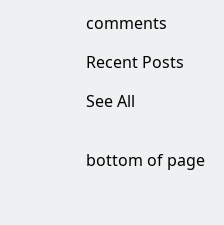comments

Recent Posts

See All


bottom of page